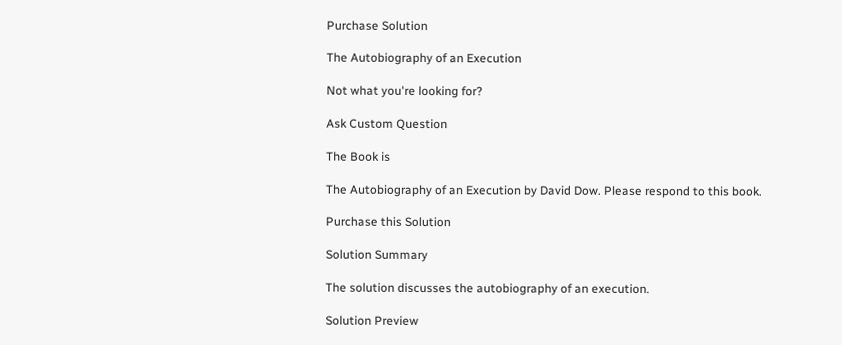Purchase Solution

The Autobiography of an Execution

Not what you're looking for?

Ask Custom Question

The Book is

The Autobiography of an Execution by David Dow. Please respond to this book.

Purchase this Solution

Solution Summary

The solution discusses the autobiography of an execution.

Solution Preview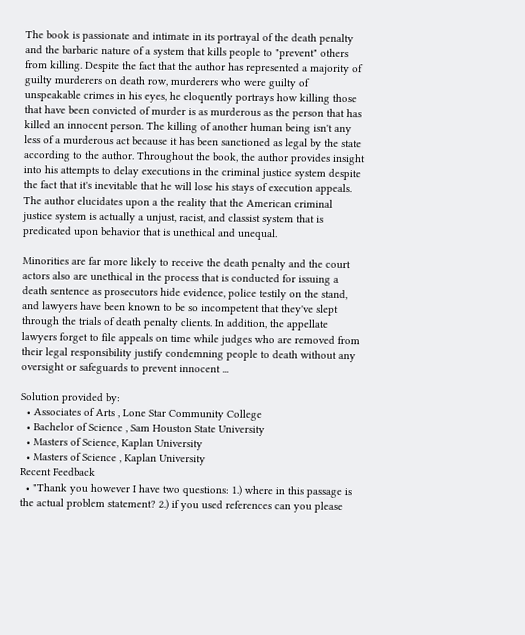The book is passionate and intimate in its portrayal of the death penalty and the barbaric nature of a system that kills people to "prevent" others from killing. Despite the fact that the author has represented a majority of guilty murderers on death row, murderers who were guilty of unspeakable crimes in his eyes, he eloquently portrays how killing those that have been convicted of murder is as murderous as the person that has killed an innocent person. The killing of another human being isn't any less of a murderous act because it has been sanctioned as legal by the state according to the author. Throughout the book, the author provides insight into his attempts to delay executions in the criminal justice system despite the fact that it's inevitable that he will lose his stays of execution appeals. The author elucidates upon a the reality that the American criminal justice system is actually a unjust, racist, and classist system that is predicated upon behavior that is unethical and unequal.

Minorities are far more likely to receive the death penalty and the court actors also are unethical in the process that is conducted for issuing a death sentence as prosecutors hide evidence, police testily on the stand, and lawyers have been known to be so incompetent that they've slept through the trials of death penalty clients. In addition, the appellate lawyers forget to file appeals on time while judges who are removed from their legal responsibility justify condemning people to death without any oversight or safeguards to prevent innocent ...

Solution provided by:
  • Associates of Arts , Lone Star Community College
  • Bachelor of Science , Sam Houston State University
  • Masters of Science, Kaplan University
  • Masters of Science , Kaplan University
Recent Feedback
  • "Thank you however I have two questions: 1.) where in this passage is the actual problem statement? 2.) if you used references can you please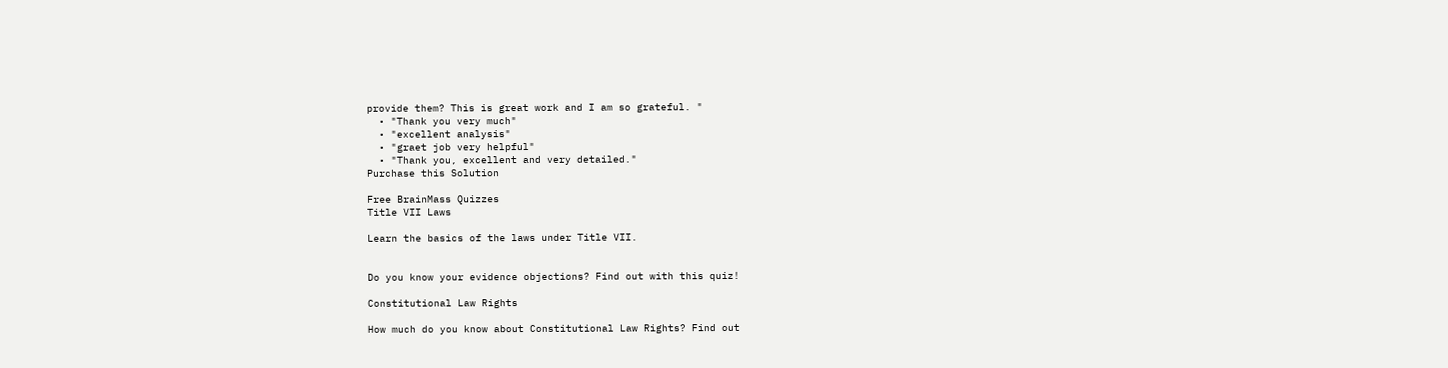provide them? This is great work and I am so grateful. "
  • "Thank you very much"
  • "excellent analysis"
  • "graet job very helpful"
  • "Thank you, excellent and very detailed."
Purchase this Solution

Free BrainMass Quizzes
Title VII Laws

Learn the basics of the laws under Title VII.


Do you know your evidence objections? Find out with this quiz!

Constitutional Law Rights

How much do you know about Constitutional Law Rights? Find out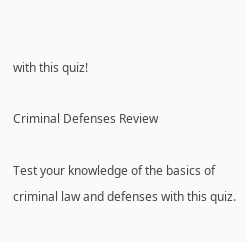with this quiz!

Criminal Defenses Review

Test your knowledge of the basics of criminal law and defenses with this quiz.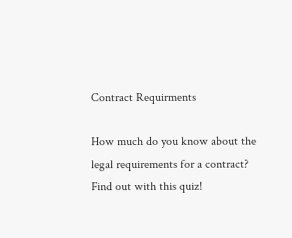Contract Requirments

How much do you know about the legal requirements for a contract? Find out with this quiz!